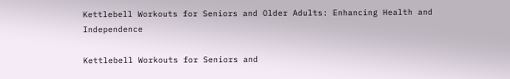Kettlebell Workouts for Seniors and Older Adults: Enhancing Health and Independence

Kettlebell Workouts for Seniors and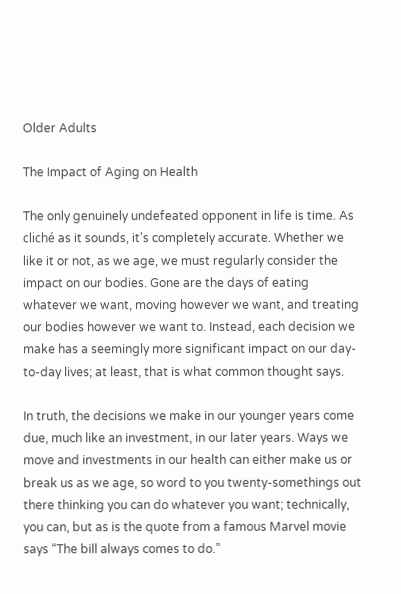Older Adults

The Impact of Aging on Health

The only genuinely undefeated opponent in life is time. As cliché as it sounds, it’s completely accurate. Whether we like it or not, as we age, we must regularly consider the impact on our bodies. Gone are the days of eating whatever we want, moving however we want, and treating our bodies however we want to. Instead, each decision we make has a seemingly more significant impact on our day-to-day lives; at least, that is what common thought says.

In truth, the decisions we make in our younger years come due, much like an investment, in our later years. Ways we move and investments in our health can either make us or break us as we age, so word to you twenty-somethings out there thinking you can do whatever you want; technically, you can, but as is the quote from a famous Marvel movie says “The bill always comes to do.”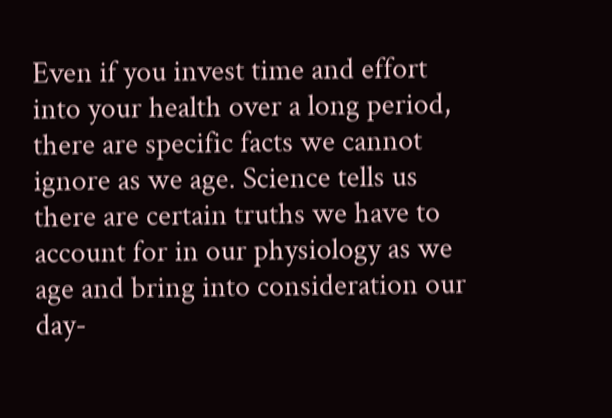Even if you invest time and effort into your health over a long period, there are specific facts we cannot ignore as we age. Science tells us there are certain truths we have to account for in our physiology as we age and bring into consideration our day-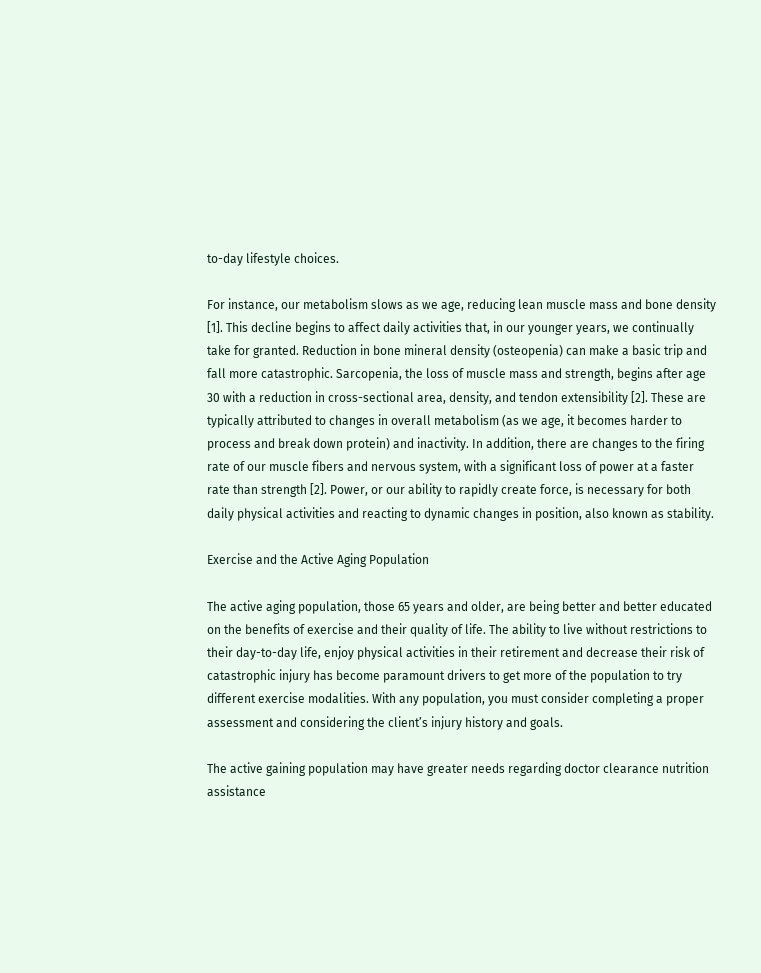to-day lifestyle choices.

For instance, our metabolism slows as we age, reducing lean muscle mass and bone density [1]. This decline begins to affect daily activities that, in our younger years, we continually take for granted. Reduction in bone mineral density (osteopenia) can make a basic trip and fall more catastrophic. Sarcopenia, the loss of muscle mass and strength, begins after age 30 with a reduction in cross-sectional area, density, and tendon extensibility [2]. These are typically attributed to changes in overall metabolism (as we age, it becomes harder to process and break down protein) and inactivity. In addition, there are changes to the firing rate of our muscle fibers and nervous system, with a significant loss of power at a faster rate than strength [2]. Power, or our ability to rapidly create force, is necessary for both daily physical activities and reacting to dynamic changes in position, also known as stability.

Exercise and the Active Aging Population

The active aging population, those 65 years and older, are being better and better educated on the benefits of exercise and their quality of life. The ability to live without restrictions to their day-to-day life, enjoy physical activities in their retirement and decrease their risk of catastrophic injury has become paramount drivers to get more of the population to try different exercise modalities. With any population, you must consider completing a proper assessment and considering the client’s injury history and goals.

The active gaining population may have greater needs regarding doctor clearance nutrition assistance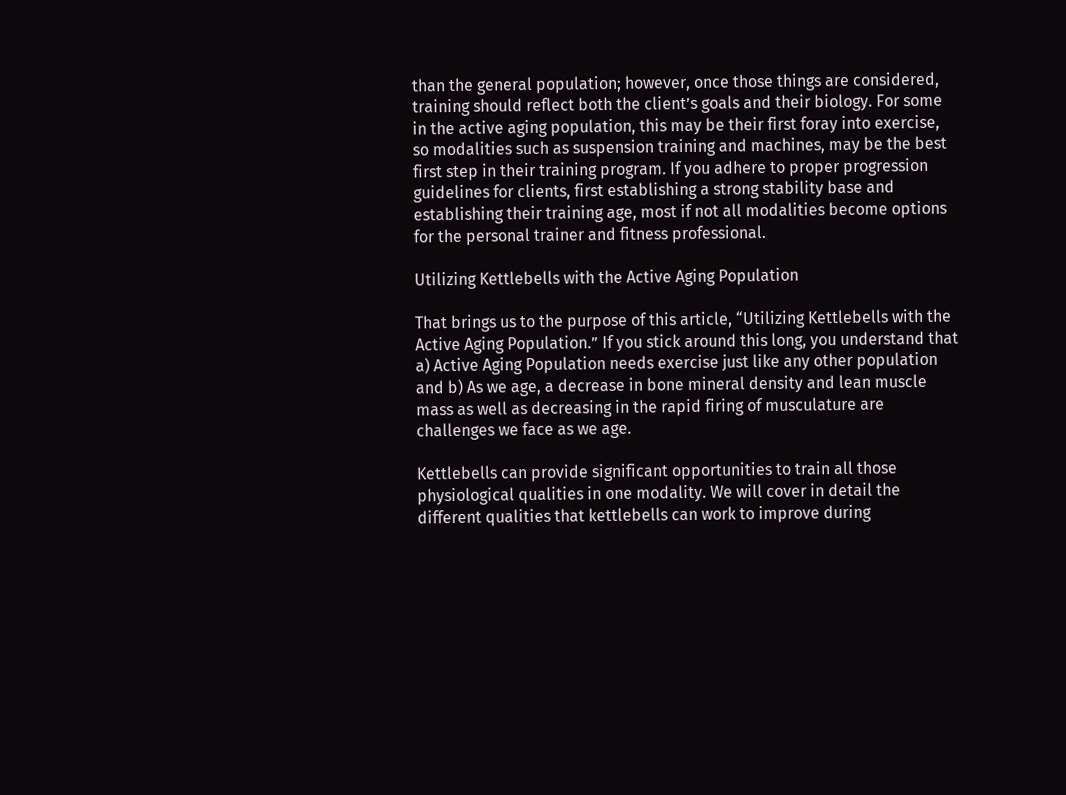than the general population; however, once those things are considered, training should reflect both the client’s goals and their biology. For some in the active aging population, this may be their first foray into exercise, so modalities such as suspension training and machines, may be the best first step in their training program. If you adhere to proper progression guidelines for clients, first establishing a strong stability base and establishing their training age, most if not all modalities become options for the personal trainer and fitness professional.

Utilizing Kettlebells with the Active Aging Population

That brings us to the purpose of this article, “Utilizing Kettlebells with the Active Aging Population.” If you stick around this long, you understand that a) Active Aging Population needs exercise just like any other population and b) As we age, a decrease in bone mineral density and lean muscle mass as well as decreasing in the rapid firing of musculature are challenges we face as we age.

Kettlebells can provide significant opportunities to train all those physiological qualities in one modality. We will cover in detail the different qualities that kettlebells can work to improve during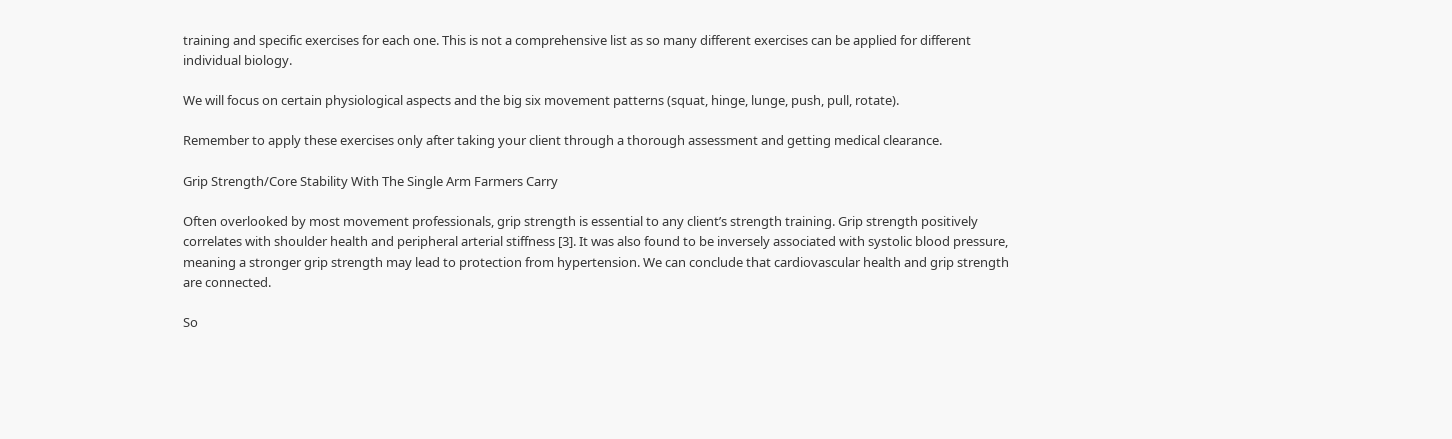training and specific exercises for each one. This is not a comprehensive list as so many different exercises can be applied for different individual biology.

We will focus on certain physiological aspects and the big six movement patterns (squat, hinge, lunge, push, pull, rotate).

Remember to apply these exercises only after taking your client through a thorough assessment and getting medical clearance.

Grip Strength/Core Stability With The Single Arm Farmers Carry

Often overlooked by most movement professionals, grip strength is essential to any client’s strength training. Grip strength positively correlates with shoulder health and peripheral arterial stiffness [3]. It was also found to be inversely associated with systolic blood pressure, meaning a stronger grip strength may lead to protection from hypertension. We can conclude that cardiovascular health and grip strength are connected.

So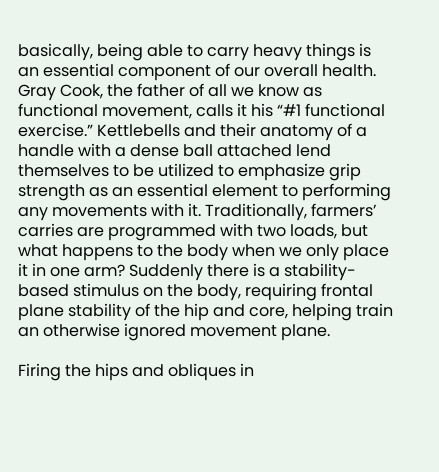basically, being able to carry heavy things is an essential component of our overall health. Gray Cook, the father of all we know as functional movement, calls it his “#1 functional exercise.” Kettlebells and their anatomy of a handle with a dense ball attached lend themselves to be utilized to emphasize grip strength as an essential element to performing any movements with it. Traditionally, farmers’ carries are programmed with two loads, but what happens to the body when we only place it in one arm? Suddenly there is a stability-based stimulus on the body, requiring frontal plane stability of the hip and core, helping train an otherwise ignored movement plane.

Firing the hips and obliques in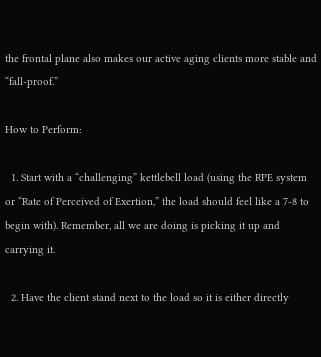the frontal plane also makes our active aging clients more stable and “fall-proof.”

How to Perform:

  1. Start with a “challenging” kettlebell load (using the RPE system or “Rate of Perceived of Exertion,” the load should feel like a 7-8 to begin with). Remember, all we are doing is picking it up and carrying it.

  2. Have the client stand next to the load so it is either directly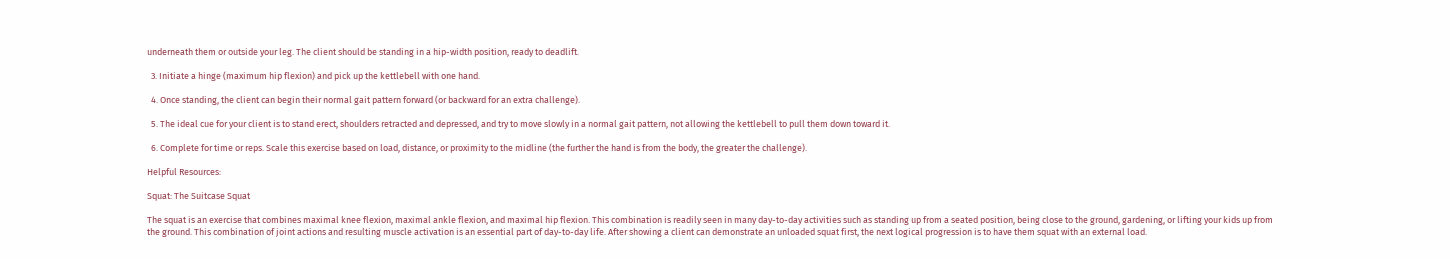underneath them or outside your leg. The client should be standing in a hip-width position, ready to deadlift.

  3. Initiate a hinge (maximum hip flexion) and pick up the kettlebell with one hand.

  4. Once standing, the client can begin their normal gait pattern forward (or backward for an extra challenge).

  5. The ideal cue for your client is to stand erect, shoulders retracted and depressed, and try to move slowly in a normal gait pattern, not allowing the kettlebell to pull them down toward it.

  6. Complete for time or reps. Scale this exercise based on load, distance, or proximity to the midline (the further the hand is from the body, the greater the challenge).

Helpful Resources:

Squat: The Suitcase Squat

The squat is an exercise that combines maximal knee flexion, maximal ankle flexion, and maximal hip flexion. This combination is readily seen in many day-to-day activities such as standing up from a seated position, being close to the ground, gardening, or lifting your kids up from the ground. This combination of joint actions and resulting muscle activation is an essential part of day-to-day life. After showing a client can demonstrate an unloaded squat first, the next logical progression is to have them squat with an external load.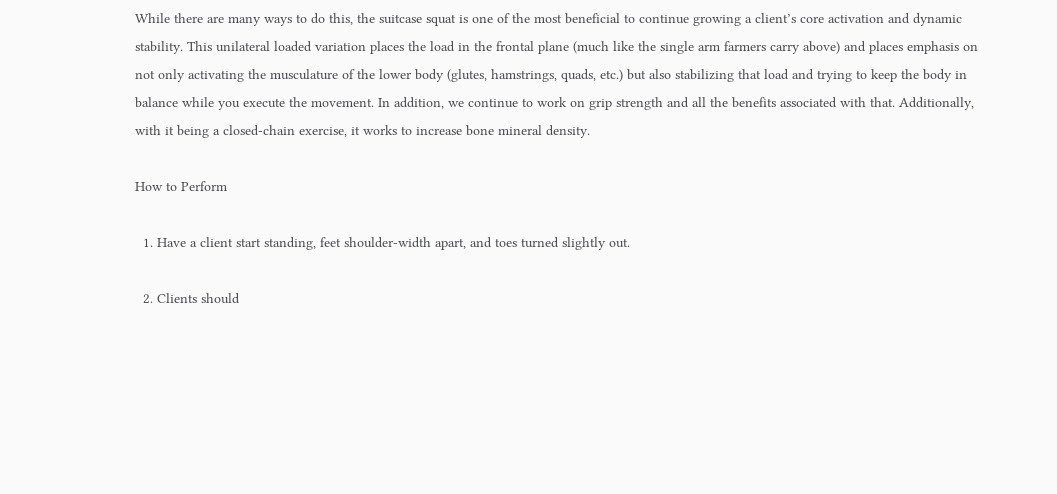While there are many ways to do this, the suitcase squat is one of the most beneficial to continue growing a client’s core activation and dynamic stability. This unilateral loaded variation places the load in the frontal plane (much like the single arm farmers carry above) and places emphasis on not only activating the musculature of the lower body (glutes, hamstrings, quads, etc.) but also stabilizing that load and trying to keep the body in balance while you execute the movement. In addition, we continue to work on grip strength and all the benefits associated with that. Additionally, with it being a closed-chain exercise, it works to increase bone mineral density.

How to Perform

  1. Have a client start standing, feet shoulder-width apart, and toes turned slightly out.

  2. Clients should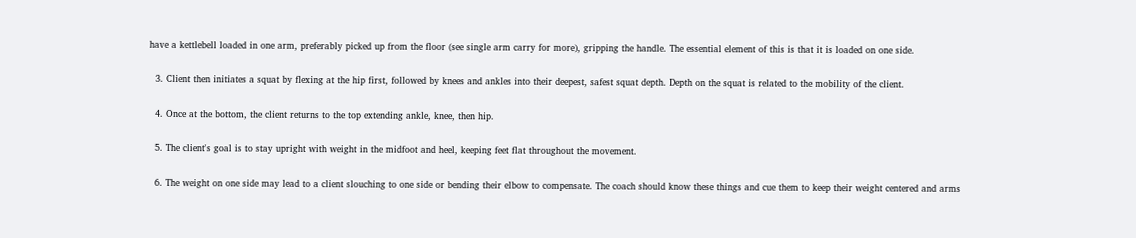have a kettlebell loaded in one arm, preferably picked up from the floor (see single arm carry for more), gripping the handle. The essential element of this is that it is loaded on one side.

  3. Client then initiates a squat by flexing at the hip first, followed by knees and ankles into their deepest, safest squat depth. Depth on the squat is related to the mobility of the client.

  4. Once at the bottom, the client returns to the top extending ankle, knee, then hip.

  5. The client's goal is to stay upright with weight in the midfoot and heel, keeping feet flat throughout the movement.

  6. The weight on one side may lead to a client slouching to one side or bending their elbow to compensate. The coach should know these things and cue them to keep their weight centered and arms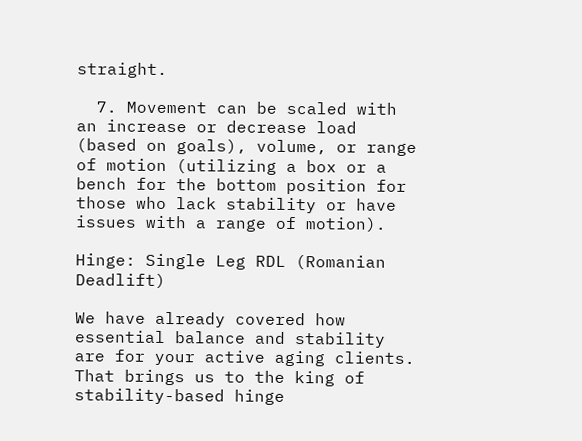straight.

  7. Movement can be scaled with an increase or decrease load (based on goals), volume, or range of motion (utilizing a box or a bench for the bottom position for those who lack stability or have issues with a range of motion).

Hinge: Single Leg RDL (Romanian Deadlift)

We have already covered how essential balance and stability are for your active aging clients. That brings us to the king of stability-based hinge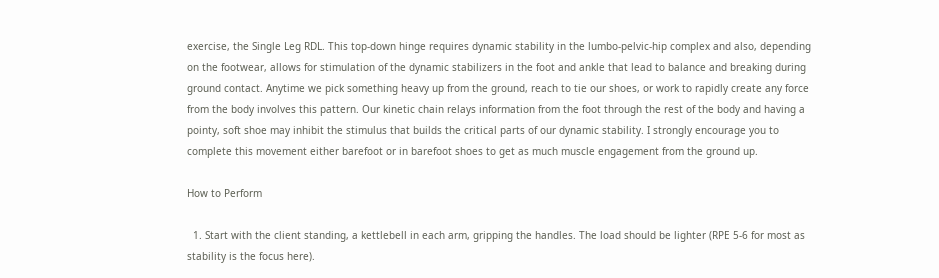exercise, the Single Leg RDL. This top-down hinge requires dynamic stability in the lumbo-pelvic-hip complex and also, depending on the footwear, allows for stimulation of the dynamic stabilizers in the foot and ankle that lead to balance and breaking during ground contact. Anytime we pick something heavy up from the ground, reach to tie our shoes, or work to rapidly create any force from the body involves this pattern. Our kinetic chain relays information from the foot through the rest of the body and having a pointy, soft shoe may inhibit the stimulus that builds the critical parts of our dynamic stability. I strongly encourage you to complete this movement either barefoot or in barefoot shoes to get as much muscle engagement from the ground up.

How to Perform

  1. Start with the client standing, a kettlebell in each arm, gripping the handles. The load should be lighter (RPE 5-6 for most as stability is the focus here).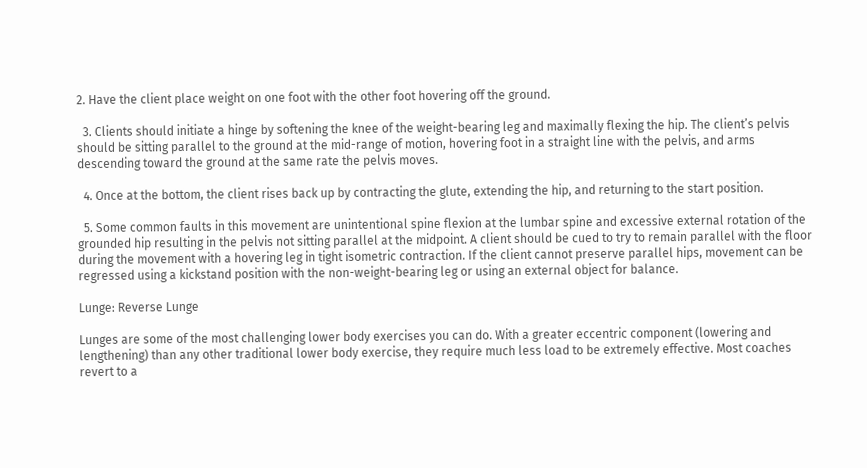2. Have the client place weight on one foot with the other foot hovering off the ground.

  3. Clients should initiate a hinge by softening the knee of the weight-bearing leg and maximally flexing the hip. The client’s pelvis should be sitting parallel to the ground at the mid-range of motion, hovering foot in a straight line with the pelvis, and arms descending toward the ground at the same rate the pelvis moves.

  4. Once at the bottom, the client rises back up by contracting the glute, extending the hip, and returning to the start position.

  5. Some common faults in this movement are unintentional spine flexion at the lumbar spine and excessive external rotation of the grounded hip resulting in the pelvis not sitting parallel at the midpoint. A client should be cued to try to remain parallel with the floor during the movement with a hovering leg in tight isometric contraction. If the client cannot preserve parallel hips, movement can be regressed using a kickstand position with the non-weight-bearing leg or using an external object for balance.

Lunge: Reverse Lunge

Lunges are some of the most challenging lower body exercises you can do. With a greater eccentric component (lowering and lengthening) than any other traditional lower body exercise, they require much less load to be extremely effective. Most coaches revert to a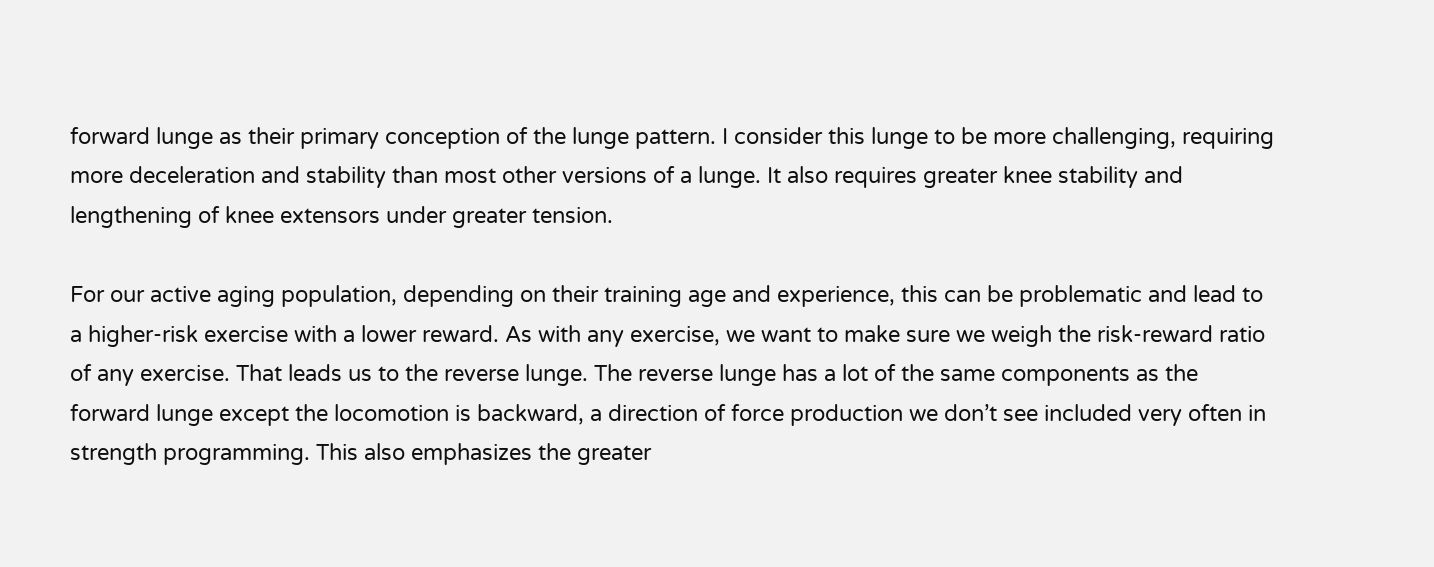forward lunge as their primary conception of the lunge pattern. I consider this lunge to be more challenging, requiring more deceleration and stability than most other versions of a lunge. It also requires greater knee stability and lengthening of knee extensors under greater tension.

For our active aging population, depending on their training age and experience, this can be problematic and lead to a higher-risk exercise with a lower reward. As with any exercise, we want to make sure we weigh the risk-reward ratio of any exercise. That leads us to the reverse lunge. The reverse lunge has a lot of the same components as the forward lunge except the locomotion is backward, a direction of force production we don’t see included very often in strength programming. This also emphasizes the greater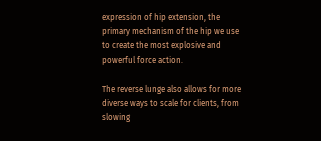expression of hip extension, the primary mechanism of the hip we use to create the most explosive and powerful force action.

The reverse lunge also allows for more diverse ways to scale for clients, from slowing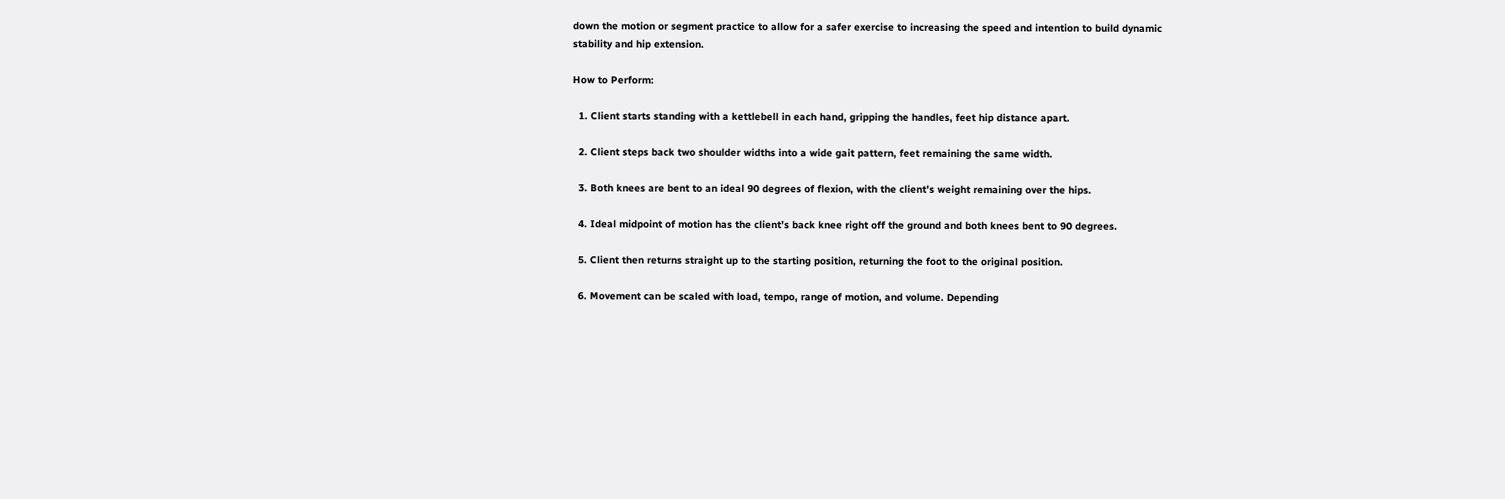down the motion or segment practice to allow for a safer exercise to increasing the speed and intention to build dynamic stability and hip extension.

How to Perform:

  1. Client starts standing with a kettlebell in each hand, gripping the handles, feet hip distance apart.

  2. Client steps back two shoulder widths into a wide gait pattern, feet remaining the same width.

  3. Both knees are bent to an ideal 90 degrees of flexion, with the client’s weight remaining over the hips.

  4. Ideal midpoint of motion has the client’s back knee right off the ground and both knees bent to 90 degrees.

  5. Client then returns straight up to the starting position, returning the foot to the original position.

  6. Movement can be scaled with load, tempo, range of motion, and volume. Depending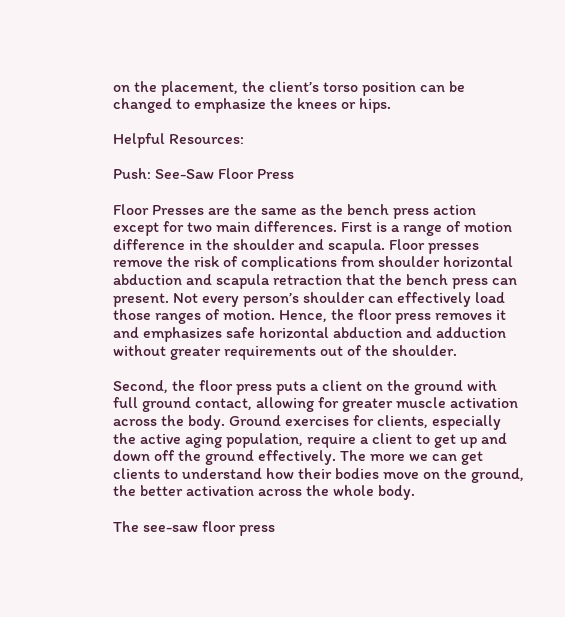on the placement, the client’s torso position can be changed to emphasize the knees or hips.

Helpful Resources:

Push: See-Saw Floor Press

Floor Presses are the same as the bench press action except for two main differences. First is a range of motion difference in the shoulder and scapula. Floor presses remove the risk of complications from shoulder horizontal abduction and scapula retraction that the bench press can present. Not every person’s shoulder can effectively load those ranges of motion. Hence, the floor press removes it and emphasizes safe horizontal abduction and adduction without greater requirements out of the shoulder.

Second, the floor press puts a client on the ground with full ground contact, allowing for greater muscle activation across the body. Ground exercises for clients, especially the active aging population, require a client to get up and down off the ground effectively. The more we can get clients to understand how their bodies move on the ground, the better activation across the whole body.

The see-saw floor press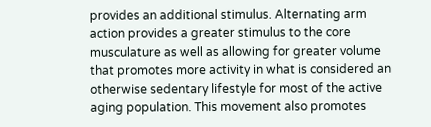provides an additional stimulus. Alternating arm action provides a greater stimulus to the core musculature as well as allowing for greater volume that promotes more activity in what is considered an otherwise sedentary lifestyle for most of the active aging population. This movement also promotes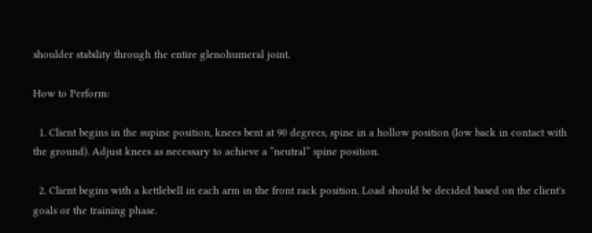shoulder stability through the entire glenohumeral joint.

How to Perform:

  1. Client begins in the supine position, knees bent at 90 degrees, spine in a hollow position (low back in contact with the ground). Adjust knees as necessary to achieve a “neutral” spine position.

  2. Client begins with a kettlebell in each arm in the front rack position. Load should be decided based on the client's goals or the training phase.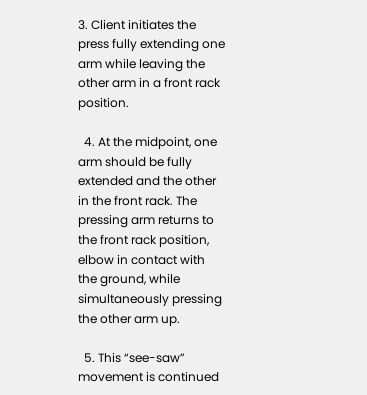3. Client initiates the press fully extending one arm while leaving the other arm in a front rack position.

  4. At the midpoint, one arm should be fully extended and the other in the front rack. The pressing arm returns to the front rack position, elbow in contact with the ground, while simultaneously pressing the other arm up.

  5. This “see-saw” movement is continued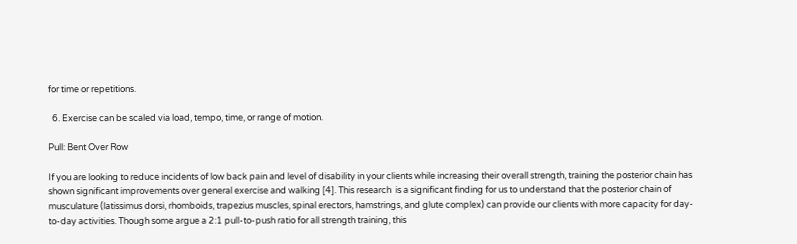for time or repetitions.

  6. Exercise can be scaled via load, tempo, time, or range of motion.

Pull: Bent Over Row

If you are looking to reduce incidents of low back pain and level of disability in your clients while increasing their overall strength, training the posterior chain has shown significant improvements over general exercise and walking [4]. This research  is a significant finding for us to understand that the posterior chain of musculature (latissimus dorsi, rhomboids, trapezius muscles, spinal erectors, hamstrings, and glute complex) can provide our clients with more capacity for day-to-day activities. Though some argue a 2:1 pull-to-push ratio for all strength training, this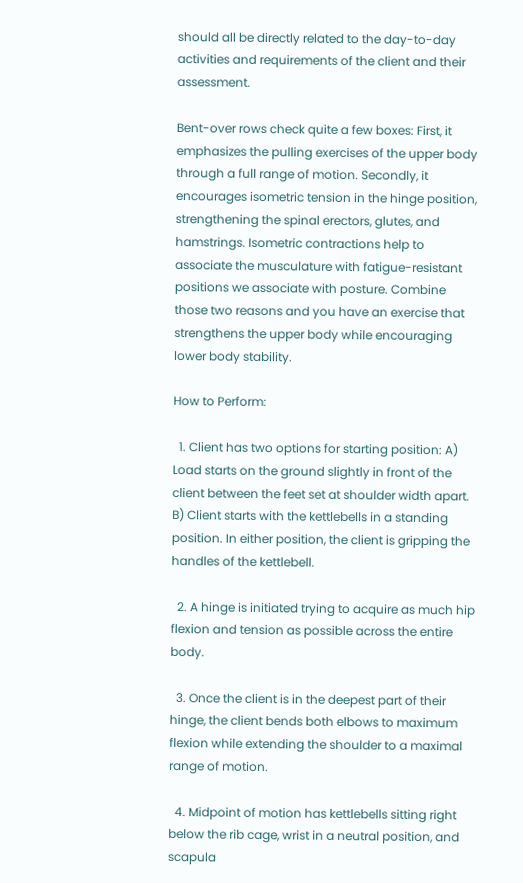should all be directly related to the day-to-day activities and requirements of the client and their assessment.

Bent-over rows check quite a few boxes: First, it emphasizes the pulling exercises of the upper body through a full range of motion. Secondly, it encourages isometric tension in the hinge position, strengthening the spinal erectors, glutes, and hamstrings. Isometric contractions help to associate the musculature with fatigue-resistant positions we associate with posture. Combine those two reasons and you have an exercise that strengthens the upper body while encouraging lower body stability.

How to Perform:

  1. Client has two options for starting position: A) Load starts on the ground slightly in front of the client between the feet set at shoulder width apart. B) Client starts with the kettlebells in a standing position. In either position, the client is gripping the handles of the kettlebell.

  2. A hinge is initiated trying to acquire as much hip flexion and tension as possible across the entire body.

  3. Once the client is in the deepest part of their hinge, the client bends both elbows to maximum flexion while extending the shoulder to a maximal range of motion.

  4. Midpoint of motion has kettlebells sitting right below the rib cage, wrist in a neutral position, and scapula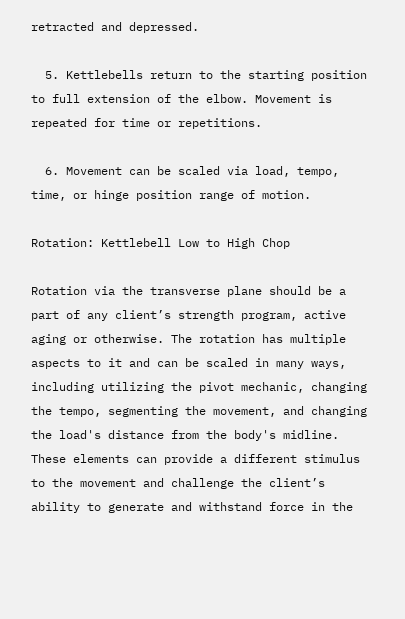retracted and depressed.

  5. Kettlebells return to the starting position to full extension of the elbow. Movement is repeated for time or repetitions.

  6. Movement can be scaled via load, tempo, time, or hinge position range of motion.

Rotation: Kettlebell Low to High Chop

Rotation via the transverse plane should be a part of any client’s strength program, active aging or otherwise. The rotation has multiple aspects to it and can be scaled in many ways, including utilizing the pivot mechanic, changing the tempo, segmenting the movement, and changing the load's distance from the body's midline. These elements can provide a different stimulus to the movement and challenge the client’s ability to generate and withstand force in the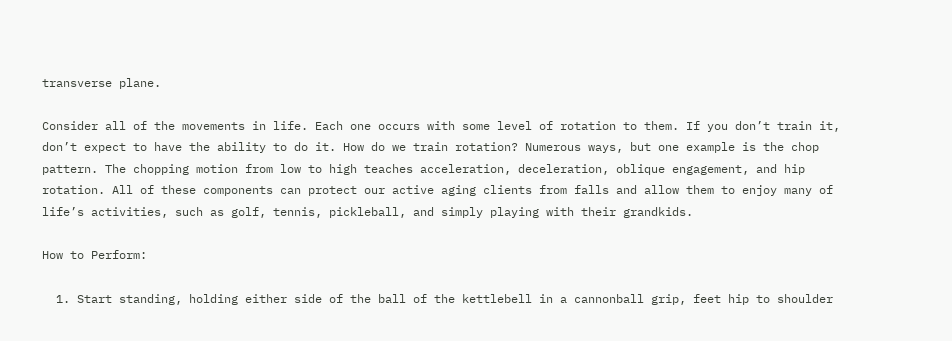transverse plane.

Consider all of the movements in life. Each one occurs with some level of rotation to them. If you don’t train it, don’t expect to have the ability to do it. How do we train rotation? Numerous ways, but one example is the chop pattern. The chopping motion from low to high teaches acceleration, deceleration, oblique engagement, and hip rotation. All of these components can protect our active aging clients from falls and allow them to enjoy many of life’s activities, such as golf, tennis, pickleball, and simply playing with their grandkids.

How to Perform:

  1. Start standing, holding either side of the ball of the kettlebell in a cannonball grip, feet hip to shoulder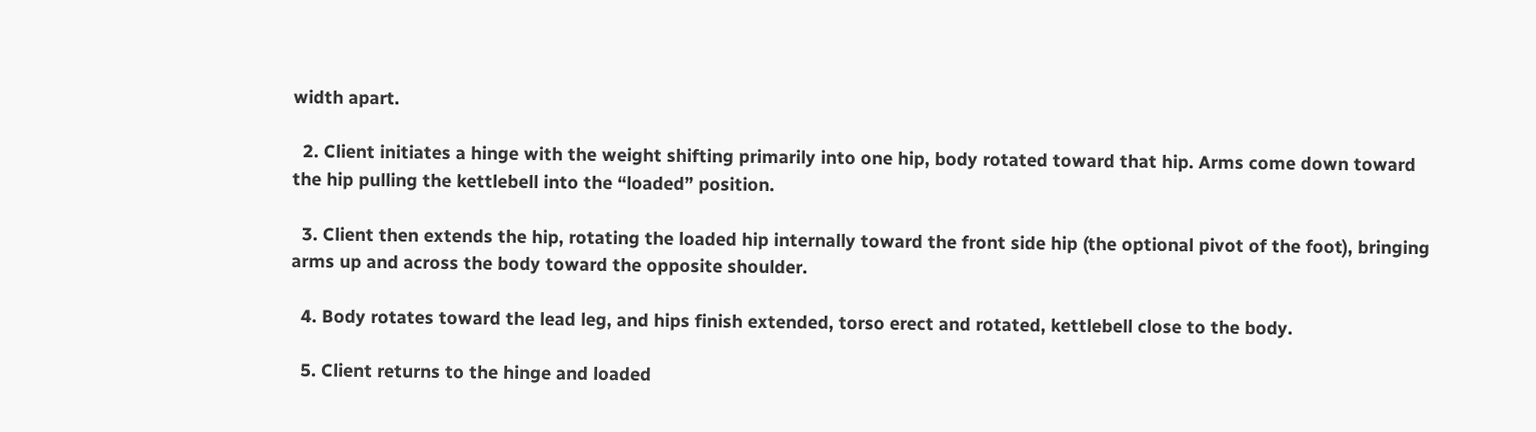width apart.

  2. Client initiates a hinge with the weight shifting primarily into one hip, body rotated toward that hip. Arms come down toward the hip pulling the kettlebell into the “loaded” position.

  3. Client then extends the hip, rotating the loaded hip internally toward the front side hip (the optional pivot of the foot), bringing arms up and across the body toward the opposite shoulder.

  4. Body rotates toward the lead leg, and hips finish extended, torso erect and rotated, kettlebell close to the body.

  5. Client returns to the hinge and loaded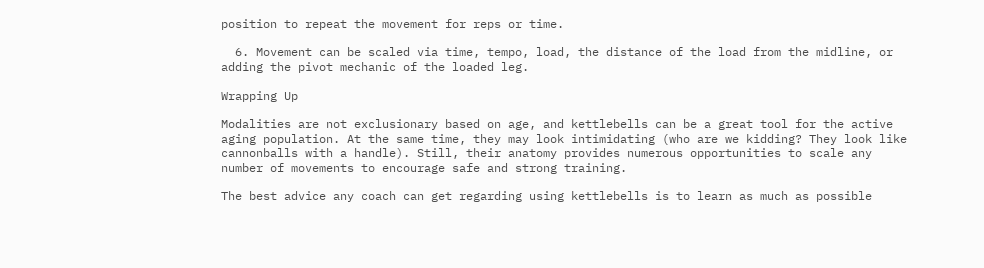position to repeat the movement for reps or time.

  6. Movement can be scaled via time, tempo, load, the distance of the load from the midline, or adding the pivot mechanic of the loaded leg.

Wrapping Up

Modalities are not exclusionary based on age, and kettlebells can be a great tool for the active aging population. At the same time, they may look intimidating (who are we kidding? They look like cannonballs with a handle). Still, their anatomy provides numerous opportunities to scale any number of movements to encourage safe and strong training.

The best advice any coach can get regarding using kettlebells is to learn as much as possible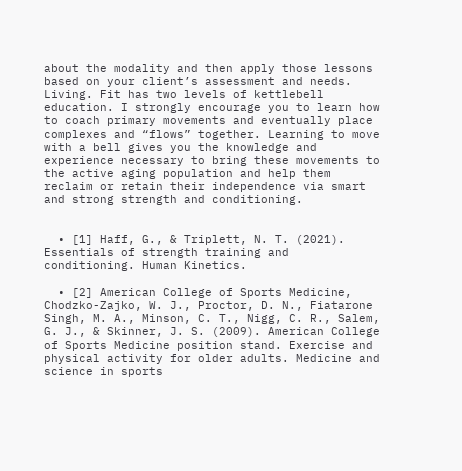about the modality and then apply those lessons based on your client’s assessment and needs. Living. Fit has two levels of kettlebell education. I strongly encourage you to learn how to coach primary movements and eventually place complexes and “flows” together. Learning to move with a bell gives you the knowledge and experience necessary to bring these movements to the active aging population and help them reclaim or retain their independence via smart and strong strength and conditioning.


  • [1] Haff, G., & Triplett, N. T. (2021). Essentials of strength training and conditioning. Human Kinetics.

  • [2] American College of Sports Medicine, Chodzko-Zajko, W. J., Proctor, D. N., Fiatarone Singh, M. A., Minson, C. T., Nigg, C. R., Salem, G. J., & Skinner, J. S. (2009). American College of Sports Medicine position stand. Exercise and physical activity for older adults. Medicine and science in sports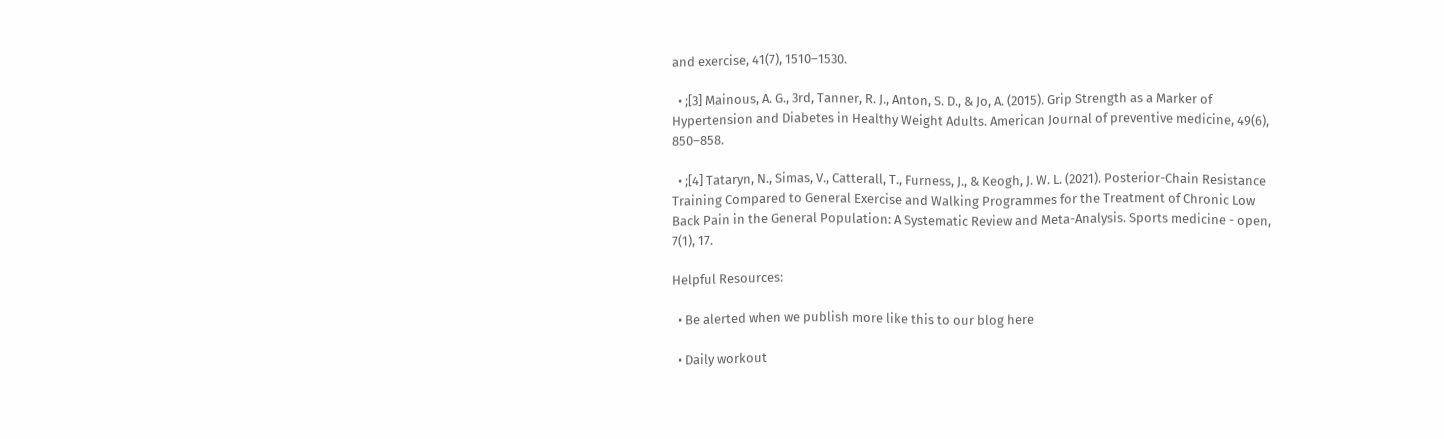and exercise, 41(7), 1510–1530.

  • ;[3] Mainous, A. G., 3rd, Tanner, R. J., Anton, S. D., & Jo, A. (2015). Grip Strength as a Marker of Hypertension and Diabetes in Healthy Weight Adults. American Journal of preventive medicine, 49(6), 850–858.

  • ;[4] Tataryn, N., Simas, V., Catterall, T., Furness, J., & Keogh, J. W. L. (2021). Posterior-Chain Resistance Training Compared to General Exercise and Walking Programmes for the Treatment of Chronic Low Back Pain in the General Population: A Systematic Review and Meta-Analysis. Sports medicine - open, 7(1), 17.

Helpful Resources:

  • Be alerted when we publish more like this to our blog here

  • Daily workout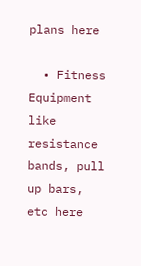plans here

  • Fitness Equipment like resistance bands, pull up bars, etc here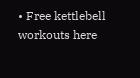• Free kettlebell workouts here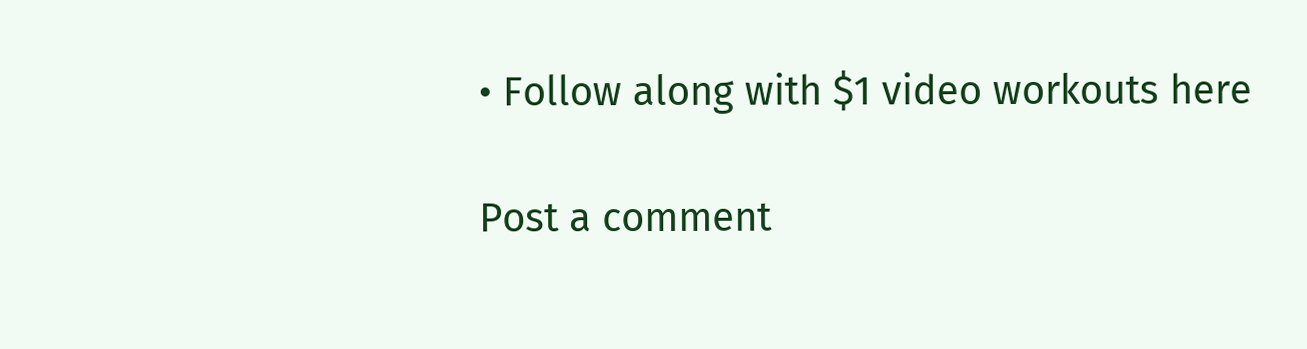• Follow along with $1 video workouts here

Post a comment